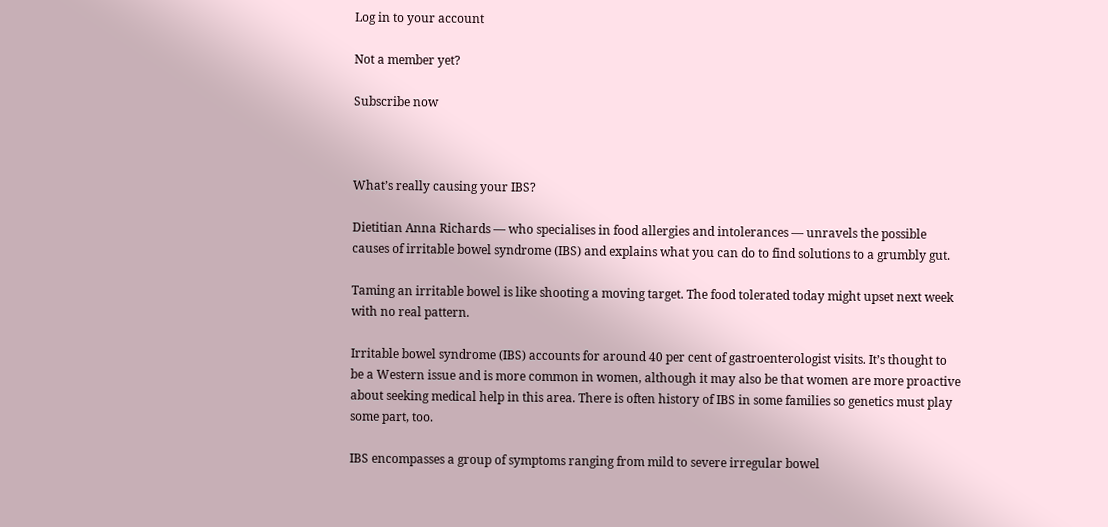Log in to your account

Not a member yet?

Subscribe now



What’s really causing your IBS?

Dietitian Anna Richards — who specialises in food allergies and intolerances — unravels the possible causes of irritable bowel syndrome (IBS) and explains what you can do to find solutions to a grumbly gut.

Taming an irritable bowel is like shooting a moving target. The food tolerated today might upset next week with no real pattern.

Irritable bowel syndrome (IBS) accounts for around 40 per cent of gastroenterologist visits. It’s thought to be a Western issue and is more common in women, although it may also be that women are more proactive about seeking medical help in this area. There is often history of IBS in some families so genetics must play some part, too.

IBS encompasses a group of symptoms ranging from mild to severe irregular bowel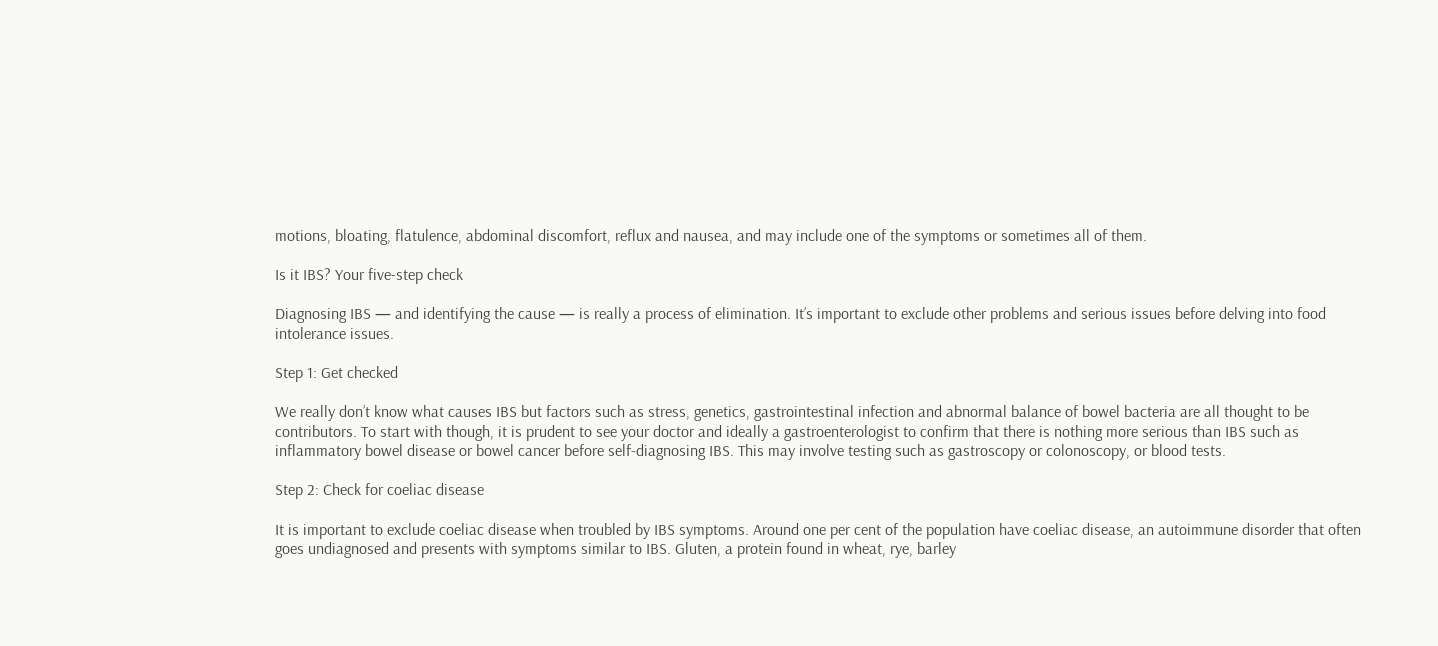motions, bloating, flatulence, abdominal discomfort, reflux and nausea, and may include one of the symptoms or sometimes all of them.

Is it IBS? Your five-step check

Diagnosing IBS — and identifying the cause — is really a process of elimination. It’s important to exclude other problems and serious issues before delving into food intolerance issues.

Step 1: Get checked

We really don’t know what causes IBS but factors such as stress, genetics, gastrointestinal infection and abnormal balance of bowel bacteria are all thought to be contributors. To start with though, it is prudent to see your doctor and ideally a gastroenterologist to confirm that there is nothing more serious than IBS such as inflammatory bowel disease or bowel cancer before self-diagnosing IBS. This may involve testing such as gastroscopy or colonoscopy, or blood tests.

Step 2: Check for coeliac disease

It is important to exclude coeliac disease when troubled by IBS symptoms. Around one per cent of the population have coeliac disease, an autoimmune disorder that often goes undiagnosed and presents with symptoms similar to IBS. Gluten, a protein found in wheat, rye, barley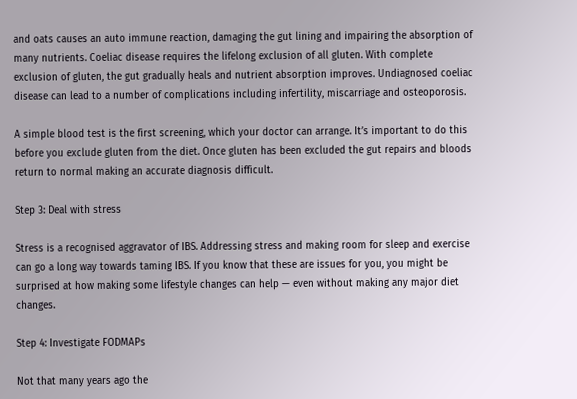and oats causes an auto immune reaction, damaging the gut lining and impairing the absorption of many nutrients. Coeliac disease requires the lifelong exclusion of all gluten. With complete exclusion of gluten, the gut gradually heals and nutrient absorption improves. Undiagnosed coeliac disease can lead to a number of complications including infertility, miscarriage and osteoporosis.

A simple blood test is the first screening, which your doctor can arrange. It’s important to do this before you exclude gluten from the diet. Once gluten has been excluded the gut repairs and bloods return to normal making an accurate diagnosis difficult.

Step 3: Deal with stress

Stress is a recognised aggravator of IBS. Addressing stress and making room for sleep and exercise can go a long way towards taming IBS. If you know that these are issues for you, you might be surprised at how making some lifestyle changes can help — even without making any major diet changes.

Step 4: Investigate FODMAPs

Not that many years ago the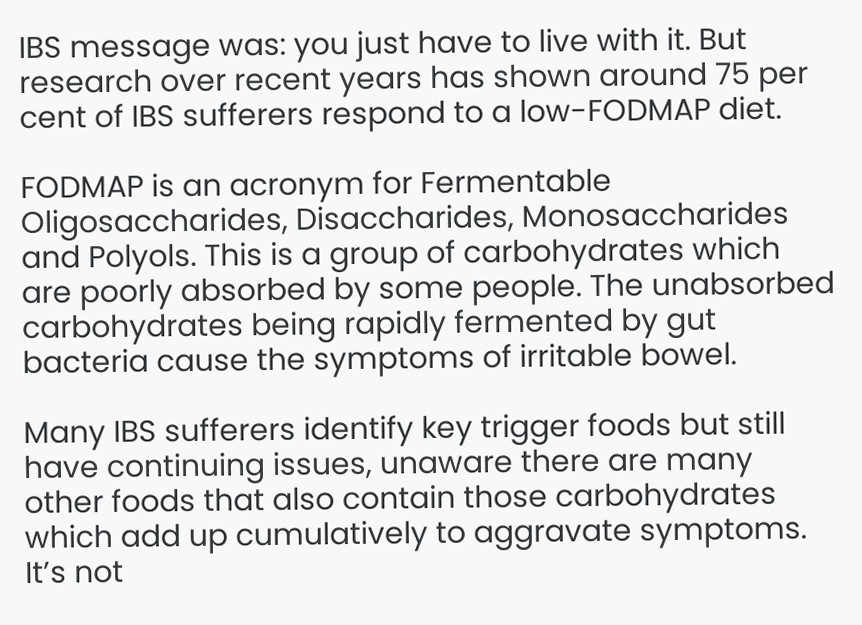IBS message was: you just have to live with it. But research over recent years has shown around 75 per cent of IBS sufferers respond to a low-FODMAP diet.

FODMAP is an acronym for Fermentable Oligosaccharides, Disaccharides, Monosaccharides and Polyols. This is a group of carbohydrates which are poorly absorbed by some people. The unabsorbed carbohydrates being rapidly fermented by gut bacteria cause the symptoms of irritable bowel.

Many IBS sufferers identify key trigger foods but still have continuing issues, unaware there are many other foods that also contain those carbohydrates which add up cumulatively to aggravate symptoms. It’s not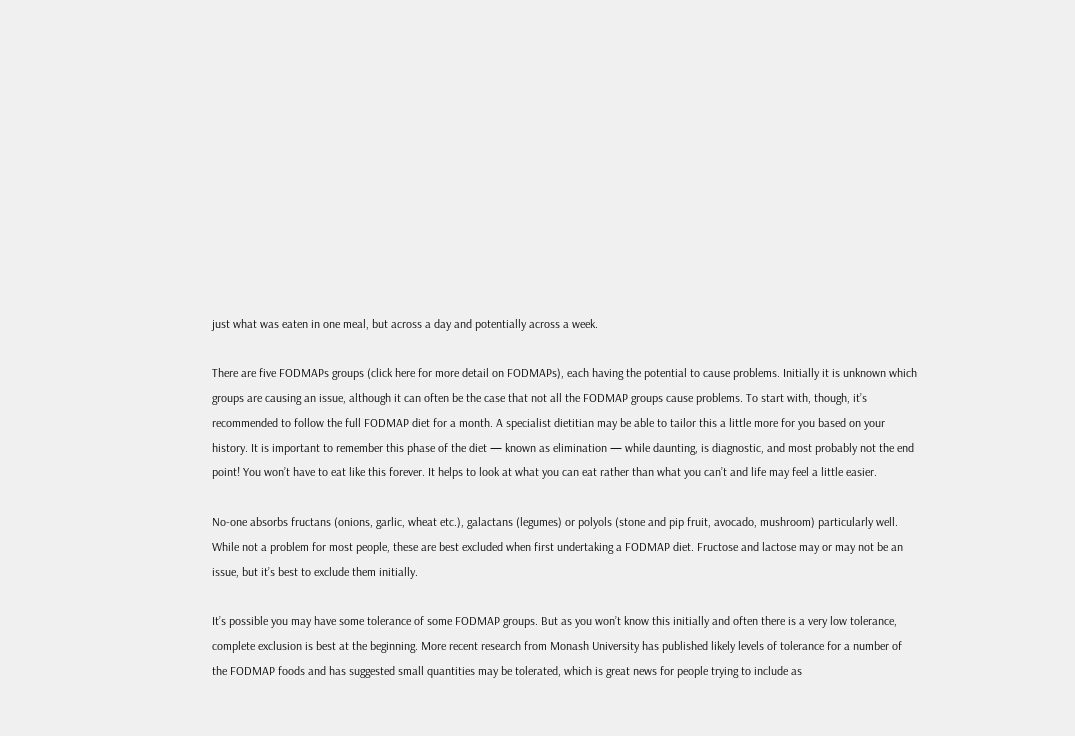just what was eaten in one meal, but across a day and potentially across a week.

There are five FODMAPs groups (click here for more detail on FODMAPs), each having the potential to cause problems. Initially it is unknown which groups are causing an issue, although it can often be the case that not all the FODMAP groups cause problems. To start with, though, it’s recommended to follow the full FODMAP diet for a month. A specialist dietitian may be able to tailor this a little more for you based on your history. It is important to remember this phase of the diet — known as elimination — while daunting, is diagnostic, and most probably not the end point! You won’t have to eat like this forever. It helps to look at what you can eat rather than what you can’t and life may feel a little easier.

No-one absorbs fructans (onions, garlic, wheat etc.), galactans (legumes) or polyols (stone and pip fruit, avocado, mushroom) particularly well. While not a problem for most people, these are best excluded when first undertaking a FODMAP diet. Fructose and lactose may or may not be an issue, but it’s best to exclude them initially.

It’s possible you may have some tolerance of some FODMAP groups. But as you won’t know this initially and often there is a very low tolerance, complete exclusion is best at the beginning. More recent research from Monash University has published likely levels of tolerance for a number of the FODMAP foods and has suggested small quantities may be tolerated, which is great news for people trying to include as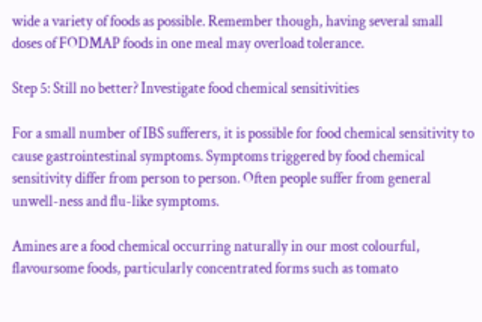wide a variety of foods as possible. Remember though, having several small doses of FODMAP foods in one meal may overload tolerance.

Step 5: Still no better? Investigate food chemical sensitivities

For a small number of IBS sufferers, it is possible for food chemical sensitivity to cause gastrointestinal symptoms. Symptoms triggered by food chemical sensitivity differ from person to person. Often people suffer from general unwell-ness and flu-like symptoms.

Amines are a food chemical occurring naturally in our most colourful, flavoursome foods, particularly concentrated forms such as tomato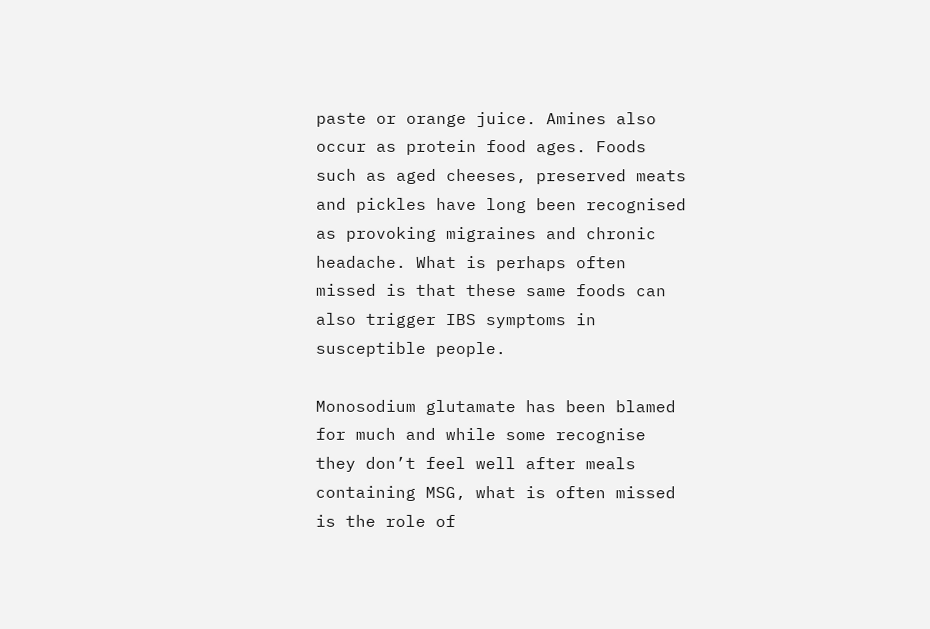paste or orange juice. Amines also occur as protein food ages. Foods such as aged cheeses, preserved meats and pickles have long been recognised as provoking migraines and chronic headache. What is perhaps often missed is that these same foods can also trigger IBS symptoms in susceptible people.

Monosodium glutamate has been blamed for much and while some recognise they don’t feel well after meals containing MSG, what is often missed is the role of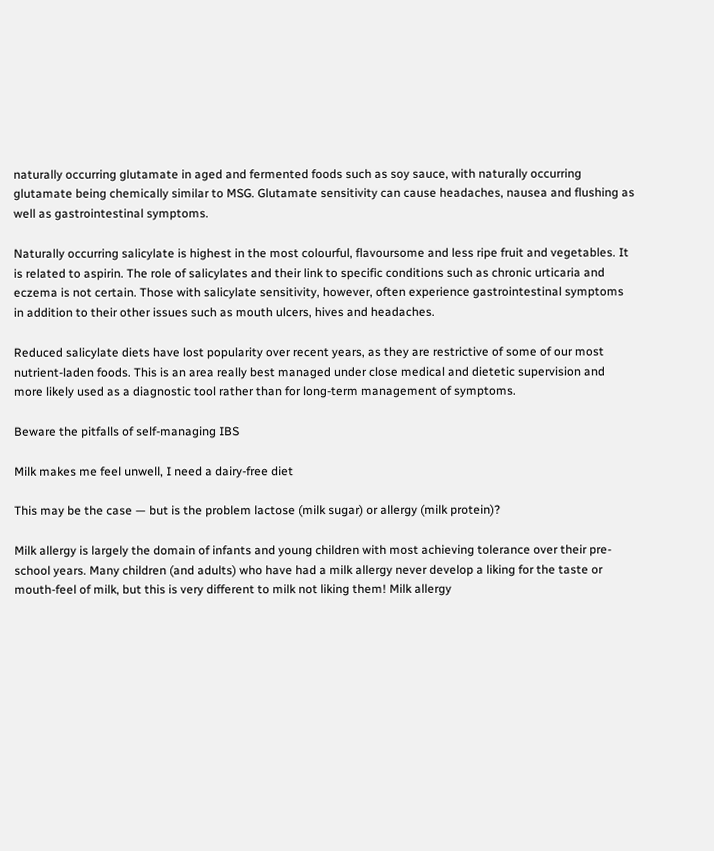naturally occurring glutamate in aged and fermented foods such as soy sauce, with naturally occurring glutamate being chemically similar to MSG. Glutamate sensitivity can cause headaches, nausea and flushing as well as gastrointestinal symptoms.

Naturally occurring salicylate is highest in the most colourful, flavoursome and less ripe fruit and vegetables. It is related to aspirin. The role of salicylates and their link to specific conditions such as chronic urticaria and eczema is not certain. Those with salicylate sensitivity, however, often experience gastrointestinal symptoms in addition to their other issues such as mouth ulcers, hives and headaches.

Reduced salicylate diets have lost popularity over recent years, as they are restrictive of some of our most nutrient-laden foods. This is an area really best managed under close medical and dietetic supervision and more likely used as a diagnostic tool rather than for long-term management of symptoms.

Beware the pitfalls of self-managing IBS

Milk makes me feel unwell, I need a dairy-free diet

This may be the case — but is the problem lactose (milk sugar) or allergy (milk protein)?

Milk allergy is largely the domain of infants and young children with most achieving tolerance over their pre-school years. Many children (and adults) who have had a milk allergy never develop a liking for the taste or mouth-feel of milk, but this is very different to milk not liking them! Milk allergy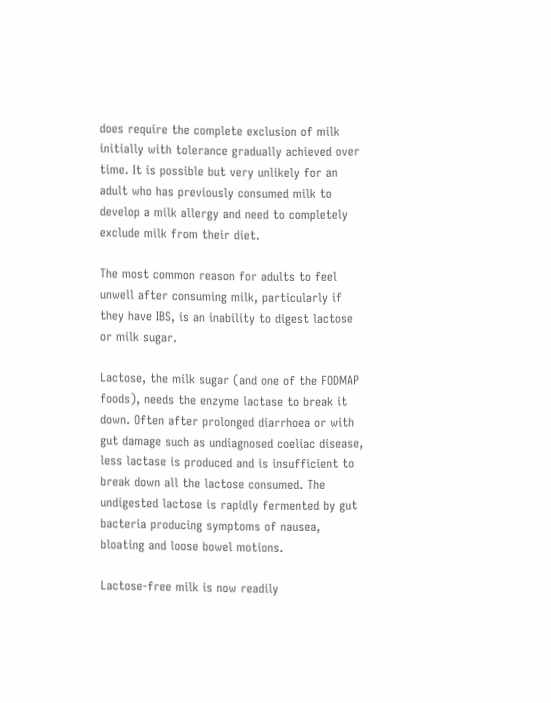does require the complete exclusion of milk initially with tolerance gradually achieved over time. It is possible but very unlikely for an adult who has previously consumed milk to develop a milk allergy and need to completely exclude milk from their diet.

The most common reason for adults to feel unwell after consuming milk, particularly if they have IBS, is an inability to digest lactose or milk sugar.

Lactose, the milk sugar (and one of the FODMAP foods), needs the enzyme lactase to break it down. Often after prolonged diarrhoea or with gut damage such as undiagnosed coeliac disease, less lactase is produced and is insufficient to break down all the lactose consumed. The undigested lactose is rapidly fermented by gut bacteria producing symptoms of nausea, bloating and loose bowel motions.

Lactose-free milk is now readily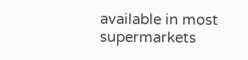available in most supermarkets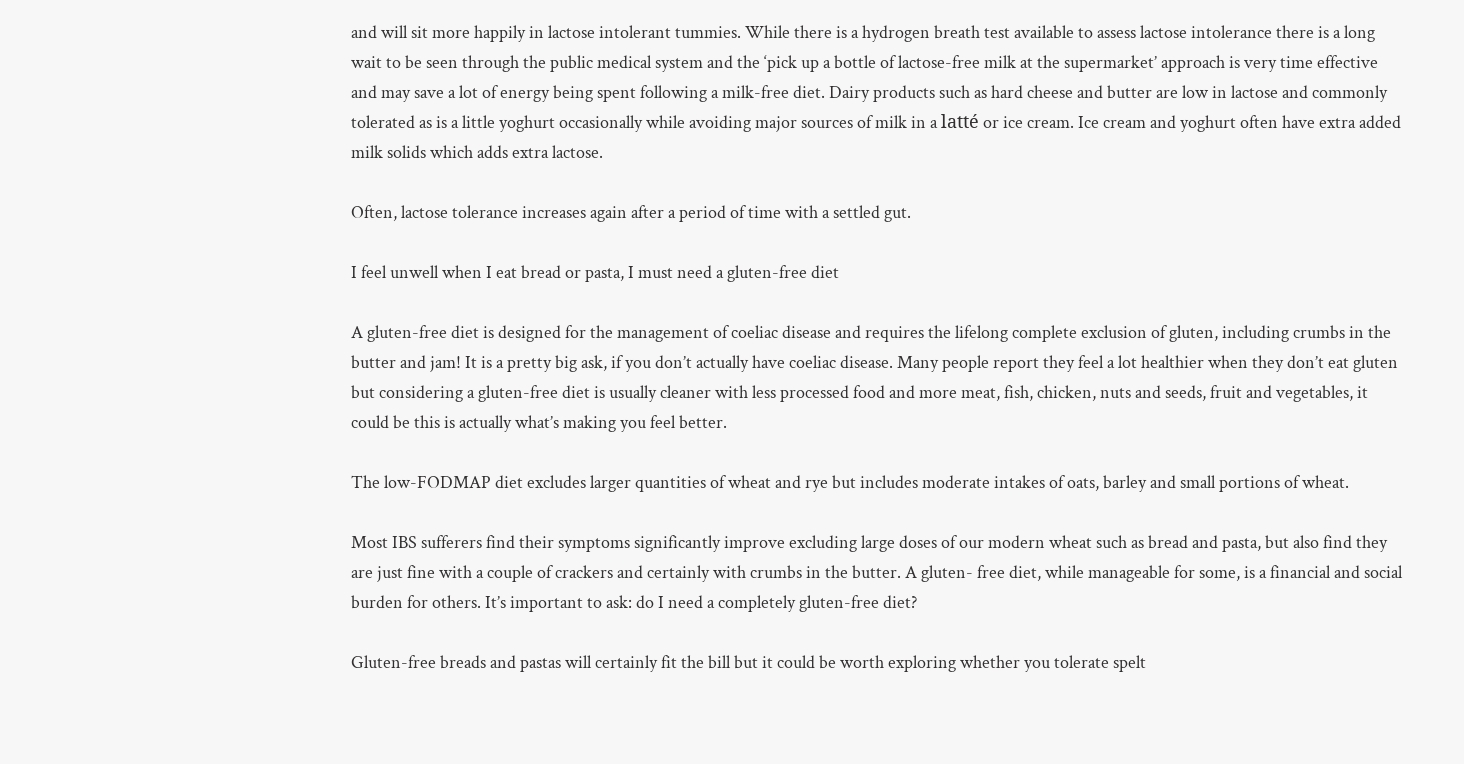and will sit more happily in lactose intolerant tummies. While there is a hydrogen breath test available to assess lactose intolerance there is a long wait to be seen through the public medical system and the ‘pick up a bottle of lactose-free milk at the supermarket’ approach is very time effective and may save a lot of energy being spent following a milk-free diet. Dairy products such as hard cheese and butter are low in lactose and commonly tolerated as is a little yoghurt occasionally while avoiding major sources of milk in a latté or ice cream. Ice cream and yoghurt often have extra added milk solids which adds extra lactose.

Often, lactose tolerance increases again after a period of time with a settled gut.

I feel unwell when I eat bread or pasta, I must need a gluten-free diet

A gluten-free diet is designed for the management of coeliac disease and requires the lifelong complete exclusion of gluten, including crumbs in the butter and jam! It is a pretty big ask, if you don’t actually have coeliac disease. Many people report they feel a lot healthier when they don’t eat gluten but considering a gluten-free diet is usually cleaner with less processed food and more meat, fish, chicken, nuts and seeds, fruit and vegetables, it could be this is actually what’s making you feel better.

The low-FODMAP diet excludes larger quantities of wheat and rye but includes moderate intakes of oats, barley and small portions of wheat.

Most IBS sufferers find their symptoms significantly improve excluding large doses of our modern wheat such as bread and pasta, but also find they are just fine with a couple of crackers and certainly with crumbs in the butter. A gluten- free diet, while manageable for some, is a financial and social burden for others. It’s important to ask: do I need a completely gluten-free diet?

Gluten-free breads and pastas will certainly fit the bill but it could be worth exploring whether you tolerate spelt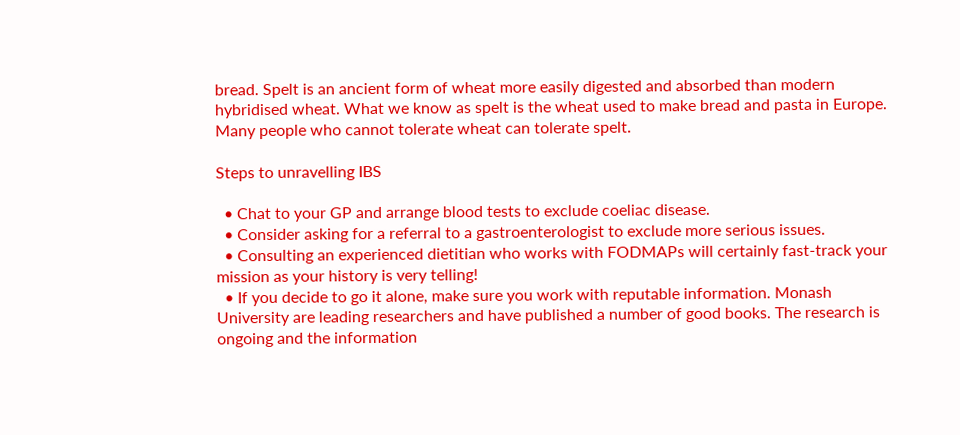bread. Spelt is an ancient form of wheat more easily digested and absorbed than modern hybridised wheat. What we know as spelt is the wheat used to make bread and pasta in Europe. Many people who cannot tolerate wheat can tolerate spelt.

Steps to unravelling IBS

  • Chat to your GP and arrange blood tests to exclude coeliac disease.
  • Consider asking for a referral to a gastroenterologist to exclude more serious issues.
  • Consulting an experienced dietitian who works with FODMAPs will certainly fast-track your mission as your history is very telling!
  • If you decide to go it alone, make sure you work with reputable information. Monash University are leading researchers and have published a number of good books. The research is ongoing and the information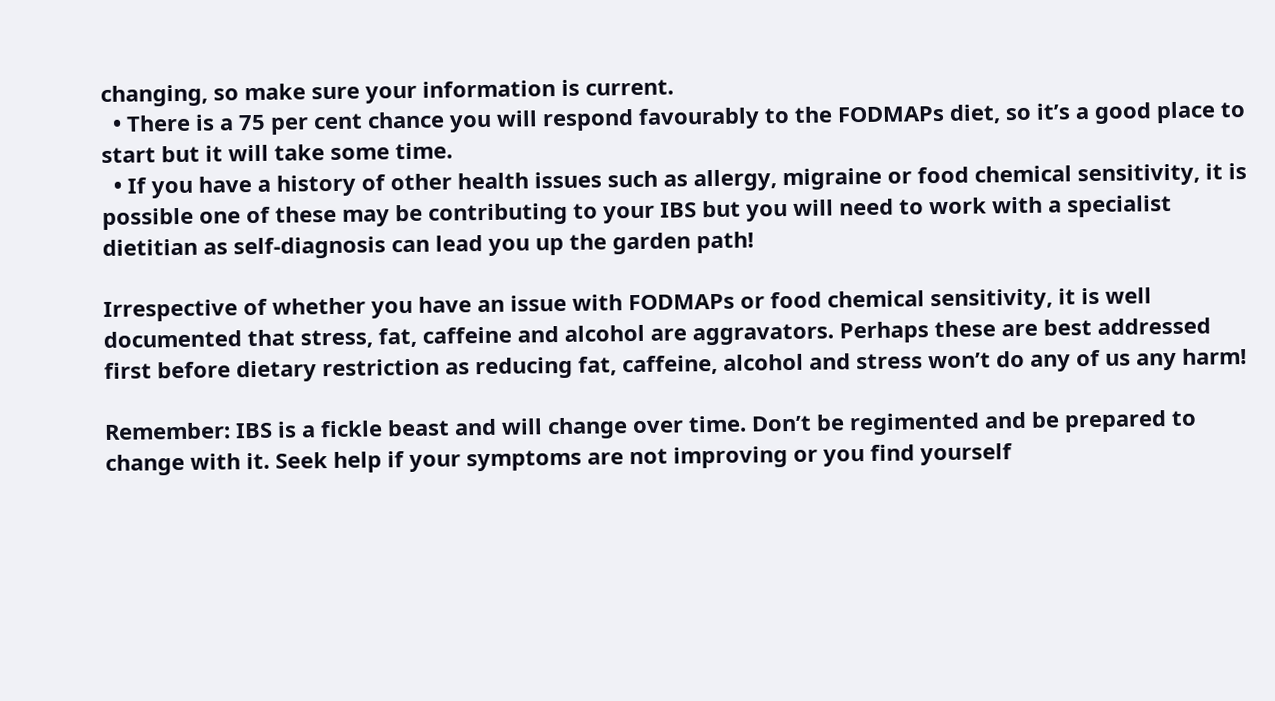changing, so make sure your information is current.
  • There is a 75 per cent chance you will respond favourably to the FODMAPs diet, so it’s a good place to start but it will take some time.
  • If you have a history of other health issues such as allergy, migraine or food chemical sensitivity, it is possible one of these may be contributing to your IBS but you will need to work with a specialist dietitian as self-diagnosis can lead you up the garden path!

Irrespective of whether you have an issue with FODMAPs or food chemical sensitivity, it is well documented that stress, fat, caffeine and alcohol are aggravators. Perhaps these are best addressed first before dietary restriction as reducing fat, caffeine, alcohol and stress won’t do any of us any harm!

Remember: IBS is a fickle beast and will change over time. Don’t be regimented and be prepared to change with it. Seek help if your symptoms are not improving or you find yourself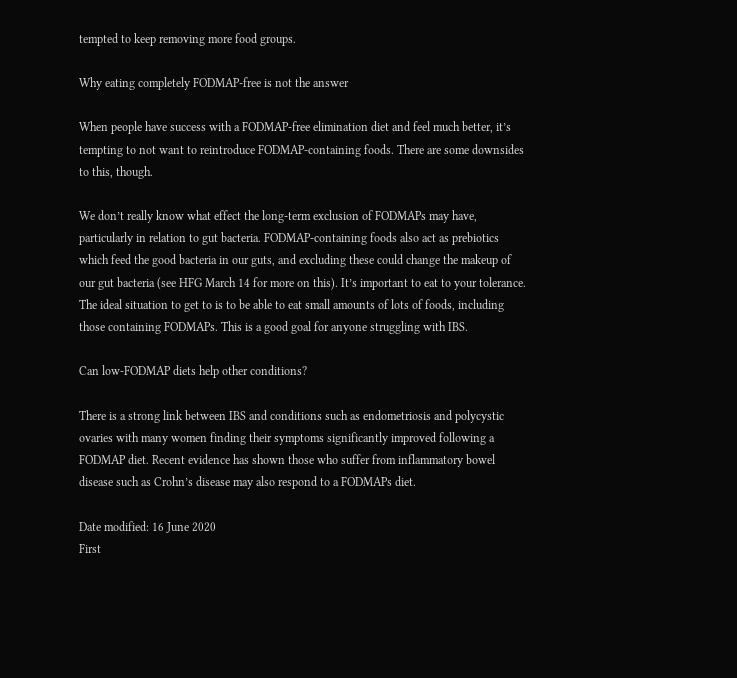tempted to keep removing more food groups.

Why eating completely FODMAP-free is not the answer

When people have success with a FODMAP-free elimination diet and feel much better, it’s tempting to not want to reintroduce FODMAP-containing foods. There are some downsides to this, though.

We don’t really know what effect the long-term exclusion of FODMAPs may have, particularly in relation to gut bacteria. FODMAP-containing foods also act as prebiotics which feed the good bacteria in our guts, and excluding these could change the makeup of our gut bacteria (see HFG March 14 for more on this). It’s important to eat to your tolerance. The ideal situation to get to is to be able to eat small amounts of lots of foods, including those containing FODMAPs. This is a good goal for anyone struggling with IBS.

Can low-FODMAP diets help other conditions?

There is a strong link between IBS and conditions such as endometriosis and polycystic ovaries with many women finding their symptoms significantly improved following a FODMAP diet. Recent evidence has shown those who suffer from inflammatory bowel disease such as Crohn’s disease may also respond to a FODMAPs diet.

Date modified: 16 June 2020
First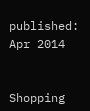published: Apr 2014


Shopping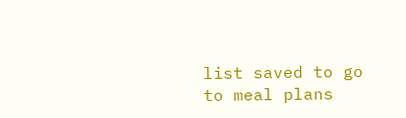list saved to go to meal plans